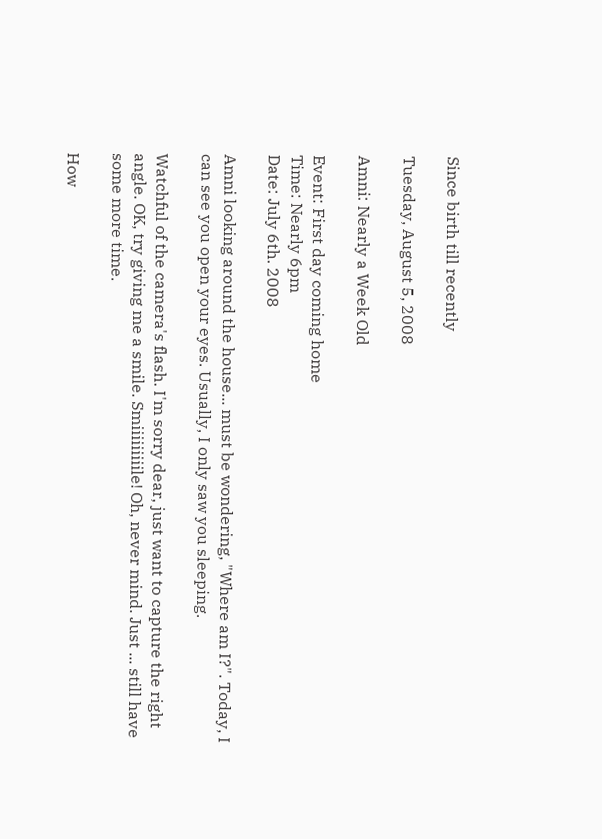Since birth till recently

Tuesday, August 5, 2008

Amni: Nearly a Week Old

Event: First day coming home
Time: Nearly 6pm
Date: July 6th. 2008

Amni looking around the house... must be wondering, "Where am I?". Today, I can see you open your eyes. Usually, I only saw you sleeping.

Watchful of the camera's flash. I'm sorry dear, just want to capture the right angle. OK, try giving me a smile. Smiiiiiiiiile! Oh, never mind. Just ... still have some more time.

How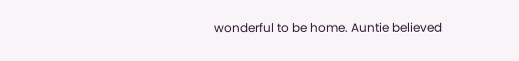wonderful to be home. Auntie believed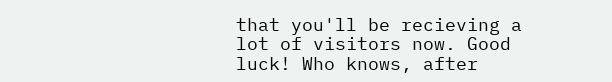that you'll be recieving a lot of visitors now. Good luck! Who knows, after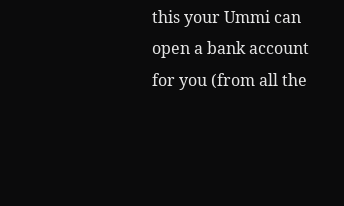this your Ummi can open a bank account for you (from all the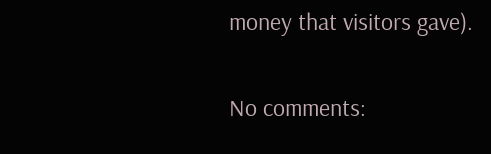money that visitors gave).

No comments: